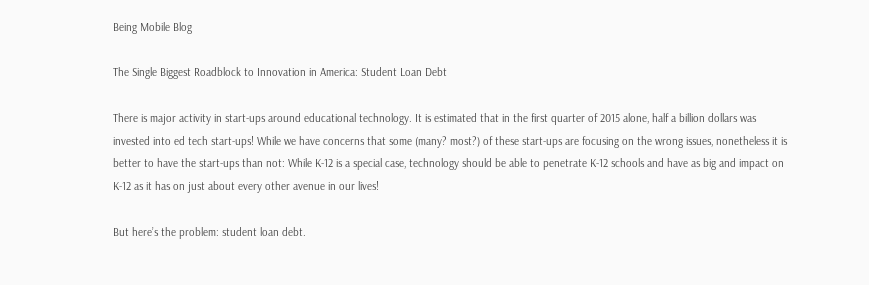Being Mobile Blog

The Single Biggest Roadblock to Innovation in America: Student Loan Debt

There is major activity in start-ups around educational technology. It is estimated that in the first quarter of 2015 alone, half a billion dollars was invested into ed tech start-ups! While we have concerns that some (many? most?) of these start-ups are focusing on the wrong issues, nonetheless it is better to have the start-ups than not: While K-12 is a special case, technology should be able to penetrate K-12 schools and have as big and impact on K-12 as it has on just about every other avenue in our lives!

But here’s the problem: student loan debt.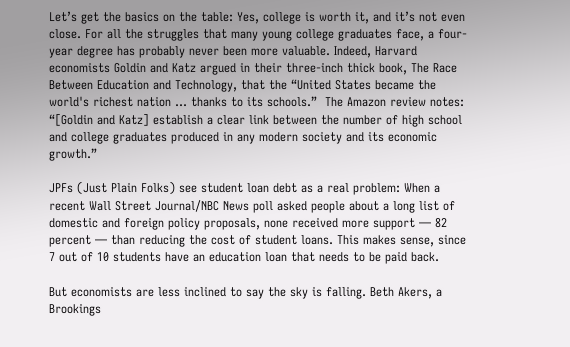Let’s get the basics on the table: Yes, college is worth it, and it’s not even close. For all the struggles that many young college graduates face, a four-year degree has probably never been more valuable. Indeed, Harvard economists Goldin and Katz argued in their three-inch thick book, The Race Between Education and Technology, that the “United States became the world's richest nation … thanks to its schools.”  The Amazon review notes: “[Goldin and Katz] establish a clear link between the number of high school and college graduates produced in any modern society and its economic growth.”

JPFs (Just Plain Folks) see student loan debt as a real problem: When a recent Wall Street Journal/NBC News poll asked people about a long list of domestic and foreign policy proposals, none received more support — 82 percent — than reducing the cost of student loans. This makes sense, since 7 out of 10 students have an education loan that needs to be paid back.

But economists are less inclined to say the sky is falling. Beth Akers, a Brookings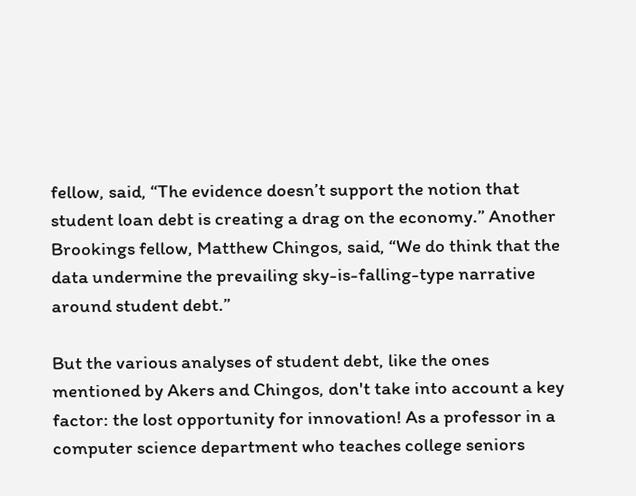fellow, said, “The evidence doesn’t support the notion that student loan debt is creating a drag on the economy.” Another Brookings fellow, Matthew Chingos, said, “We do think that the data undermine the prevailing sky-is-falling-type narrative around student debt.”

But the various analyses of student debt, like the ones mentioned by Akers and Chingos, don't take into account a key factor: the lost opportunity for innovation! As a professor in a computer science department who teaches college seniors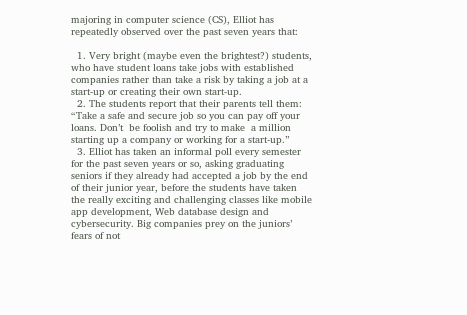majoring in computer science (CS), Elliot has repeatedly observed over the past seven years that:

  1. Very bright (maybe even the brightest?) students, who have student loans take jobs with established companies rather than take a risk by taking a job at a start-up or creating their own start-up.
  2. The students report that their parents tell them: “Take a safe and secure job so you can pay off your loans. Don’t  be foolish and try to make  a million starting up a company or working for a start-up.”
  3. Elliot has taken an informal poll every semester for the past seven years or so, asking graduating seniors if they already had accepted a job by the end of their junior year, before the students have taken the really exciting and challenging classes like mobile app development, Web database design and cybersecurity. Big companies prey on the juniors’ fears of not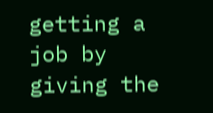getting a job by giving the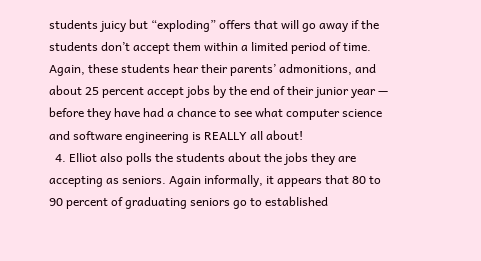students juicy but “exploding” offers that will go away if the students don’t accept them within a limited period of time.  Again, these students hear their parents’ admonitions, and about 25 percent accept jobs by the end of their junior year — before they have had a chance to see what computer science and software engineering is REALLY all about!
  4. Elliot also polls the students about the jobs they are accepting as seniors. Again informally, it appears that 80 to 90 percent of graduating seniors go to established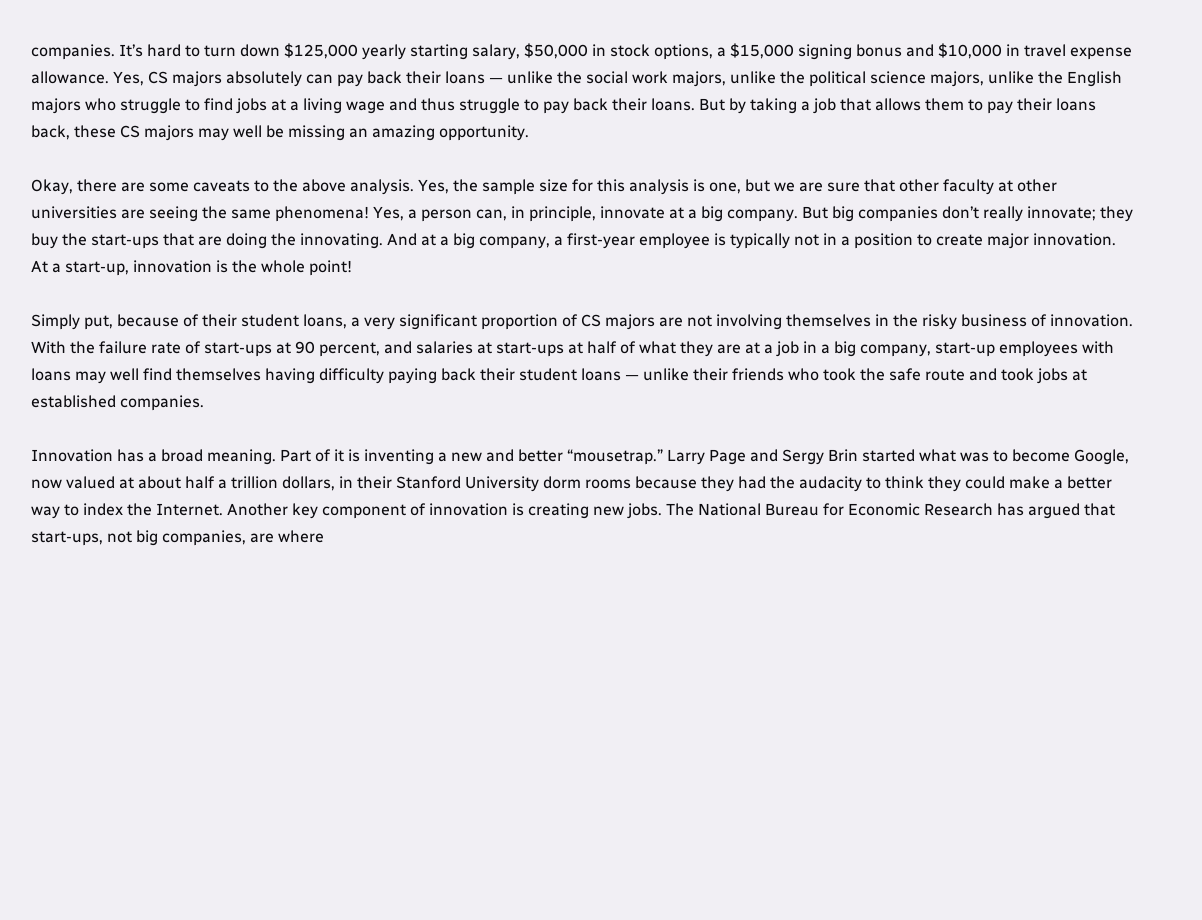companies. It’s hard to turn down $125,000 yearly starting salary, $50,000 in stock options, a $15,000 signing bonus and $10,000 in travel expense allowance. Yes, CS majors absolutely can pay back their loans — unlike the social work majors, unlike the political science majors, unlike the English majors who struggle to find jobs at a living wage and thus struggle to pay back their loans. But by taking a job that allows them to pay their loans back, these CS majors may well be missing an amazing opportunity.

Okay, there are some caveats to the above analysis. Yes, the sample size for this analysis is one, but we are sure that other faculty at other universities are seeing the same phenomena! Yes, a person can, in principle, innovate at a big company. But big companies don’t really innovate; they buy the start-ups that are doing the innovating. And at a big company, a first-year employee is typically not in a position to create major innovation. At a start-up, innovation is the whole point!

Simply put, because of their student loans, a very significant proportion of CS majors are not involving themselves in the risky business of innovation. With the failure rate of start-ups at 90 percent, and salaries at start-ups at half of what they are at a job in a big company, start-up employees with loans may well find themselves having difficulty paying back their student loans — unlike their friends who took the safe route and took jobs at established companies.

Innovation has a broad meaning. Part of it is inventing a new and better “mousetrap.” Larry Page and Sergy Brin started what was to become Google, now valued at about half a trillion dollars, in their Stanford University dorm rooms because they had the audacity to think they could make a better way to index the Internet. Another key component of innovation is creating new jobs. The National Bureau for Economic Research has argued that start-ups, not big companies, are where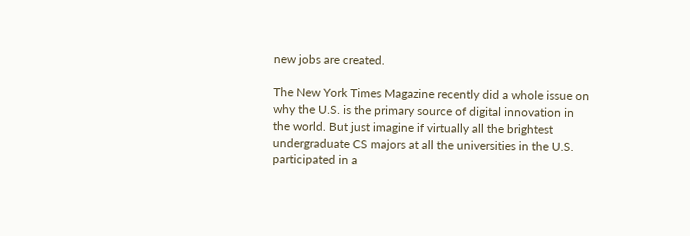new jobs are created.

The New York Times Magazine recently did a whole issue on why the U.S. is the primary source of digital innovation in the world. But just imagine if virtually all the brightest undergraduate CS majors at all the universities in the U.S. participated in a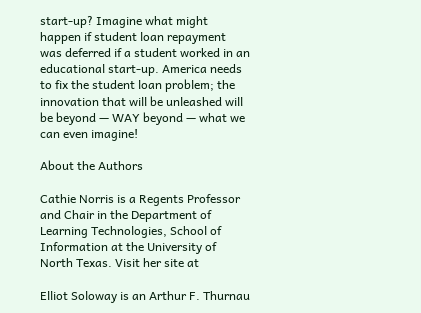start-up? Imagine what might happen if student loan repayment was deferred if a student worked in an educational start-up. America needs to fix the student loan problem; the innovation that will be unleashed will be beyond — WAY beyond — what we can even imagine!

About the Authors

Cathie Norris is a Regents Professor and Chair in the Department of Learning Technologies, School of Information at the University of North Texas. Visit her site at

Elliot Soloway is an Arthur F. Thurnau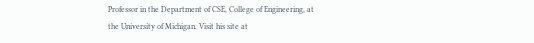Professor in the Department of CSE, College of Engineering, at the University of Michigan. Visit his site at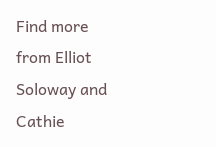Find more from Elliot Soloway and Cathie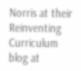Norris at their Reinventing Curriculum blog at